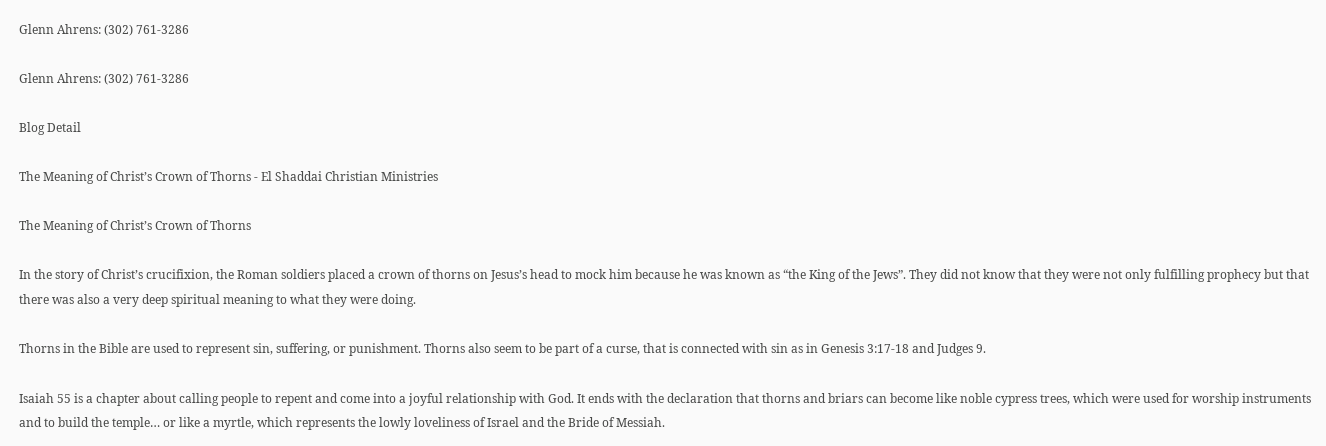Glenn Ahrens: (302) 761-3286

Glenn Ahrens: (302) 761-3286

Blog Detail

The Meaning of Christ’s Crown of Thorns - El Shaddai Christian Ministries

The Meaning of Christ’s Crown of Thorns

In the story of Christ’s crucifixion, the Roman soldiers placed a crown of thorns on Jesus’s head to mock him because he was known as “the King of the Jews”. They did not know that they were not only fulfilling prophecy but that there was also a very deep spiritual meaning to what they were doing.

Thorns in the Bible are used to represent sin, suffering, or punishment. Thorns also seem to be part of a curse, that is connected with sin as in Genesis 3:17-18 and Judges 9.

Isaiah 55 is a chapter about calling people to repent and come into a joyful relationship with God. It ends with the declaration that thorns and briars can become like noble cypress trees, which were used for worship instruments and to build the temple… or like a myrtle, which represents the lowly loveliness of Israel and the Bride of Messiah.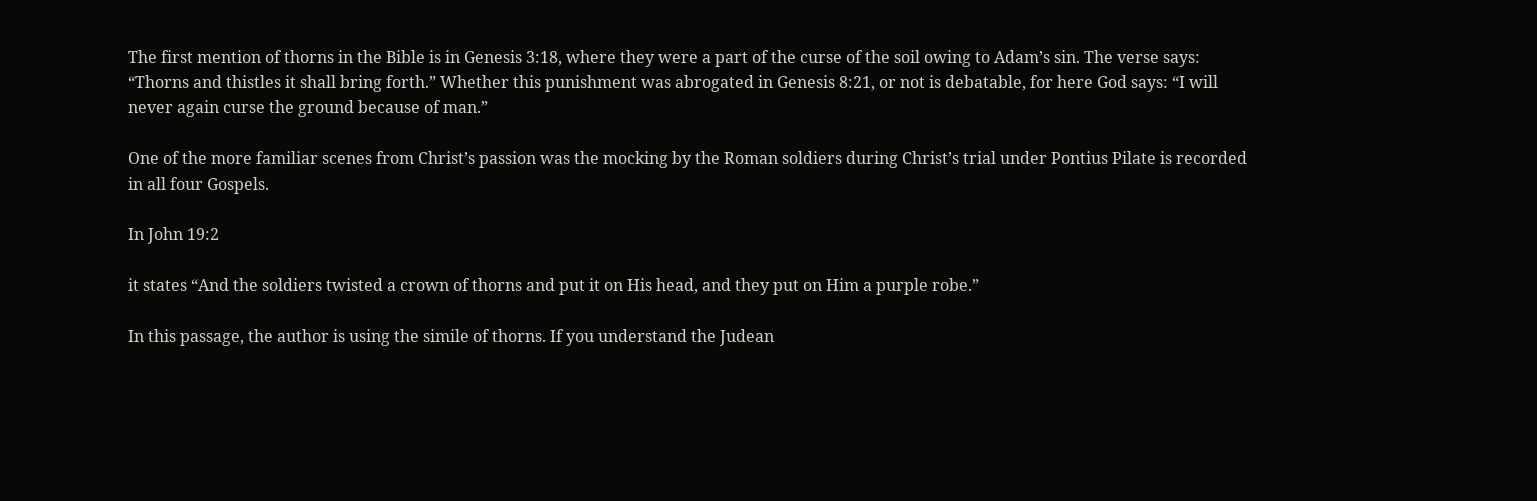The first mention of thorns in the Bible is in Genesis 3:18, where they were a part of the curse of the soil owing to Adam’s sin. The verse says: “Thorns and thistles it shall bring forth.” Whether this punishment was abrogated in Genesis 8:21, or not is debatable, for here God says: “I will never again curse the ground because of man.”

One of the more familiar scenes from Christ’s passion was the mocking by the Roman soldiers during Christ’s trial under Pontius Pilate is recorded in all four Gospels.

In John 19:2

it states “And the soldiers twisted a crown of thorns and put it on His head, and they put on Him a purple robe.”

In this passage, the author is using the simile of thorns. If you understand the Judean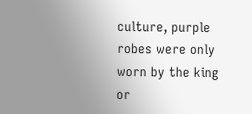culture, purple robes were only worn by the king or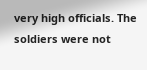very high officials. The soldiers were not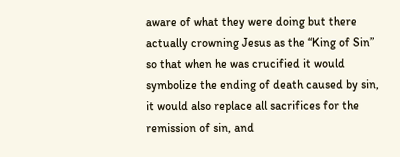aware of what they were doing but there actually crowning Jesus as the “King of Sin” so that when he was crucified it would symbolize the ending of death caused by sin, it would also replace all sacrifices for the remission of sin, and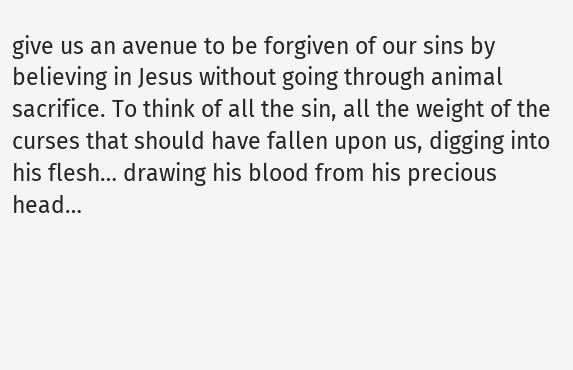give us an avenue to be forgiven of our sins by believing in Jesus without going through animal sacrifice. To think of all the sin, all the weight of the curses that should have fallen upon us, digging into his flesh… drawing his blood from his precious head…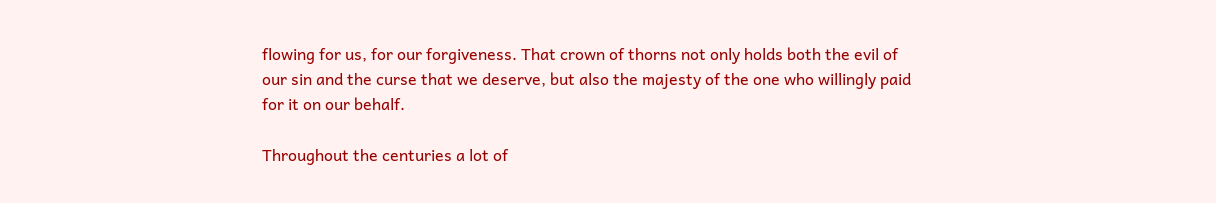flowing for us, for our forgiveness. That crown of thorns not only holds both the evil of our sin and the curse that we deserve, but also the majesty of the one who willingly paid for it on our behalf.

Throughout the centuries a lot of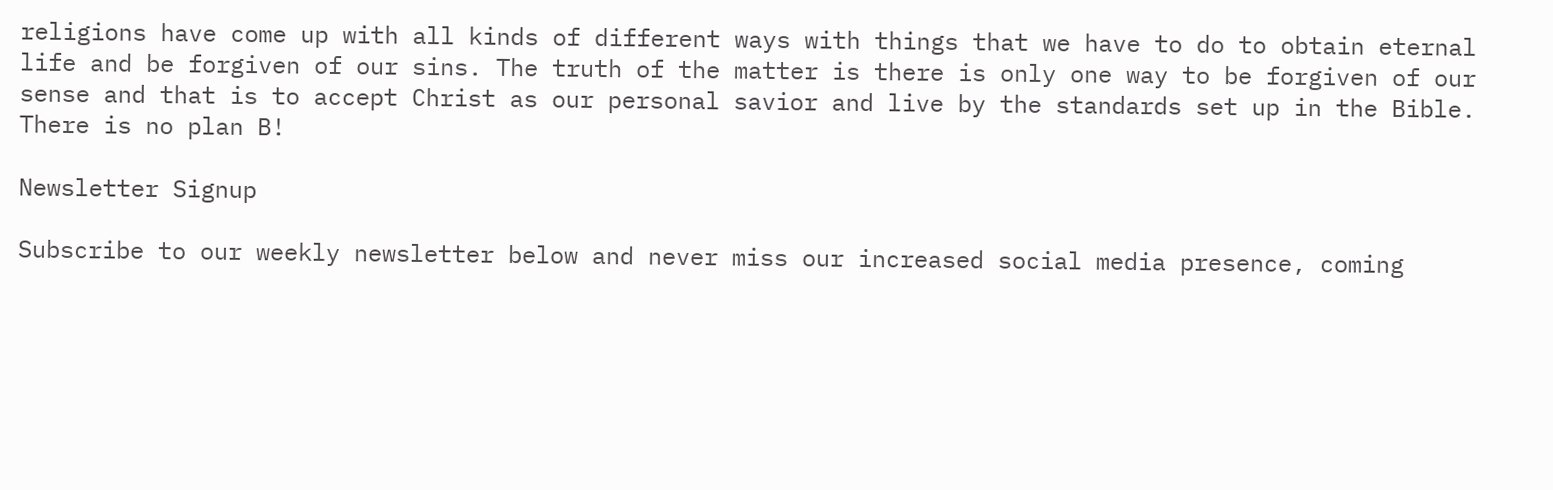religions have come up with all kinds of different ways with things that we have to do to obtain eternal life and be forgiven of our sins. The truth of the matter is there is only one way to be forgiven of our sense and that is to accept Christ as our personal savior and live by the standards set up in the Bible. There is no plan B!

Newsletter Signup

Subscribe to our weekly newsletter below and never miss our increased social media presence, coming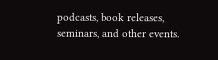podcasts, book releases, seminars, and other events.